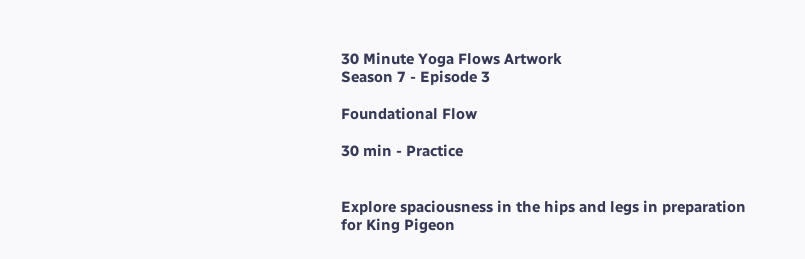30 Minute Yoga Flows Artwork
Season 7 - Episode 3

Foundational Flow

30 min - Practice


Explore spaciousness in the hips and legs in preparation for King Pigeon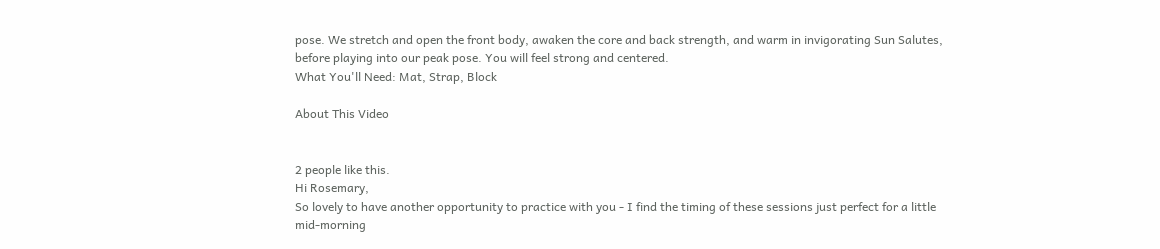pose. We stretch and open the front body, awaken the core and back strength, and warm in invigorating Sun Salutes, before playing into our peak pose. You will feel strong and centered.
What You'll Need: Mat, Strap, Block

About This Video


2 people like this.
Hi Rosemary,
So lovely to have another opportunity to practice with you - I find the timing of these sessions just perfect for a little mid-morning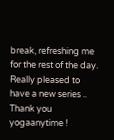break, refreshing me for the rest of the day. Really pleased to have a new series .. Thank you yogaanytime !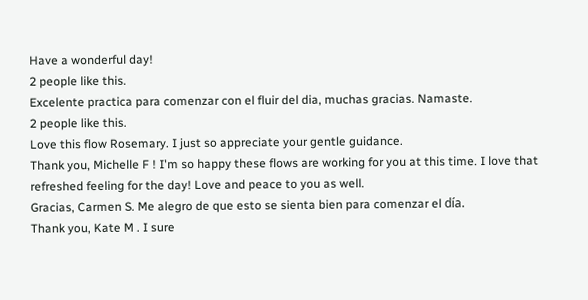Have a wonderful day!
2 people like this.
Excelente practica para comenzar con el fluir del dia, muchas gracias. Namaste.
2 people like this.
Love this flow Rosemary. I just so appreciate your gentle guidance.
Thank you, Michelle F ! I'm so happy these flows are working for you at this time. I love that refreshed feeling for the day! Love and peace to you as well.
Gracias, Carmen S. Me alegro de que esto se sienta bien para comenzar el día.
Thank you, Kate M . I sure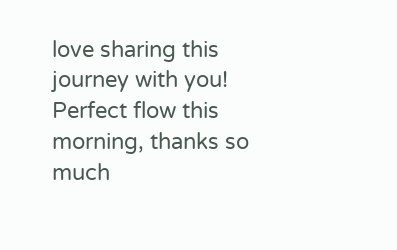love sharing this journey with you!
Perfect flow this morning, thanks so much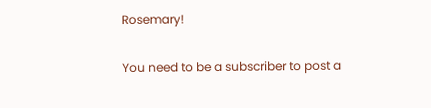Rosemary!

You need to be a subscriber to post a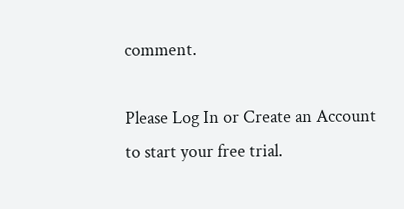comment.

Please Log In or Create an Account to start your free trial.